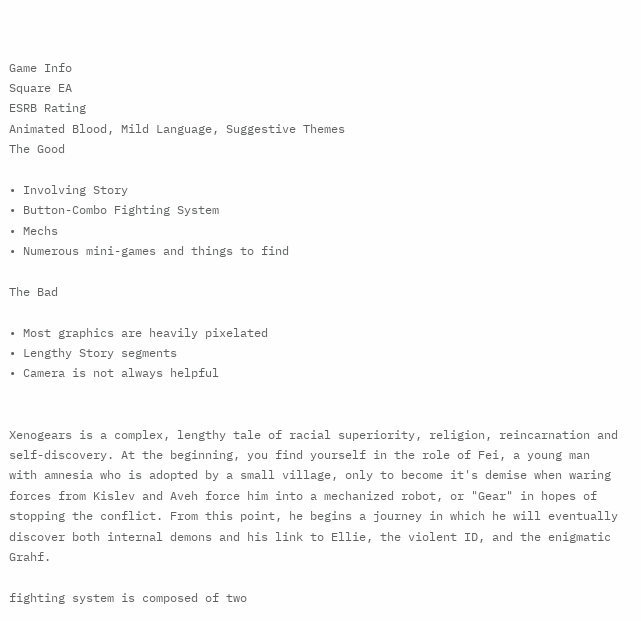Game Info
Square EA
ESRB Rating
Animated Blood, Mild Language, Suggestive Themes
The Good

• Involving Story
• Button-Combo Fighting System
• Mechs
• Numerous mini-games and things to find

The Bad

• Most graphics are heavily pixelated
• Lengthy Story segments
• Camera is not always helpful


Xenogears is a complex, lengthy tale of racial superiority, religion, reincarnation and self-discovery. At the beginning, you find yourself in the role of Fei, a young man with amnesia who is adopted by a small village, only to become it's demise when waring forces from Kislev and Aveh force him into a mechanized robot, or "Gear" in hopes of stopping the conflict. From this point, he begins a journey in which he will eventually discover both internal demons and his link to Ellie, the violent ID, and the enigmatic Grahf.

fighting system is composed of two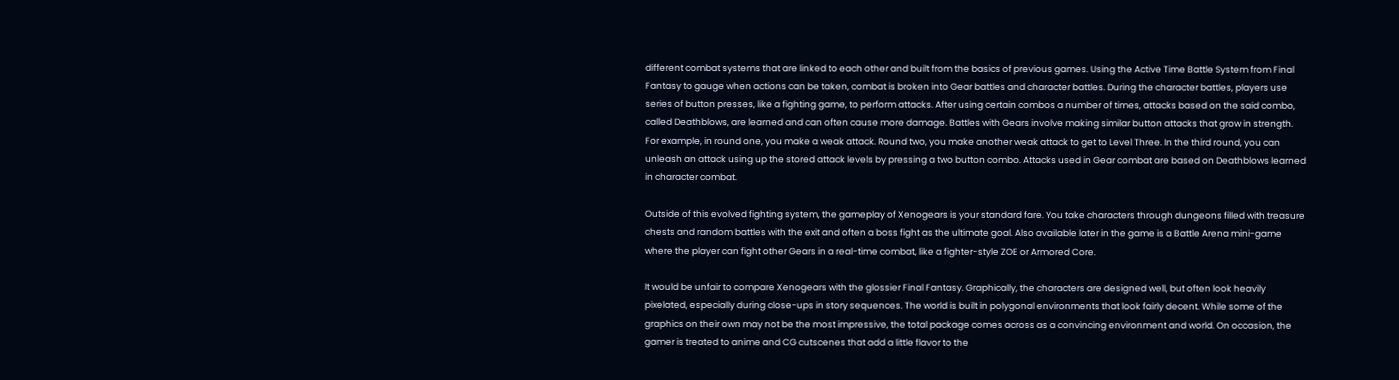different combat systems that are linked to each other and built from the basics of previous games. Using the Active Time Battle System from Final Fantasy to gauge when actions can be taken, combat is broken into Gear battles and character battles. During the character battles, players use series of button presses, like a fighting game, to perform attacks. After using certain combos a number of times, attacks based on the said combo, called Deathblows, are learned and can often cause more damage. Battles with Gears involve making similar button attacks that grow in strength. For example, in round one, you make a weak attack. Round two, you make another weak attack to get to Level Three. In the third round, you can unleash an attack using up the stored attack levels by pressing a two button combo. Attacks used in Gear combat are based on Deathblows learned in character combat.

Outside of this evolved fighting system, the gameplay of Xenogears is your standard fare. You take characters through dungeons filled with treasure chests and random battles with the exit and often a boss fight as the ultimate goal. Also available later in the game is a Battle Arena mini-game where the player can fight other Gears in a real-time combat, like a fighter-style ZOE or Armored Core.

It would be unfair to compare Xenogears with the glossier Final Fantasy. Graphically, the characters are designed well, but often look heavily pixelated, especially during close-ups in story sequences. The world is built in polygonal environments that look fairly decent. While some of the graphics on their own may not be the most impressive, the total package comes across as a convincing environment and world. On occasion, the gamer is treated to anime and CG cutscenes that add a little flavor to the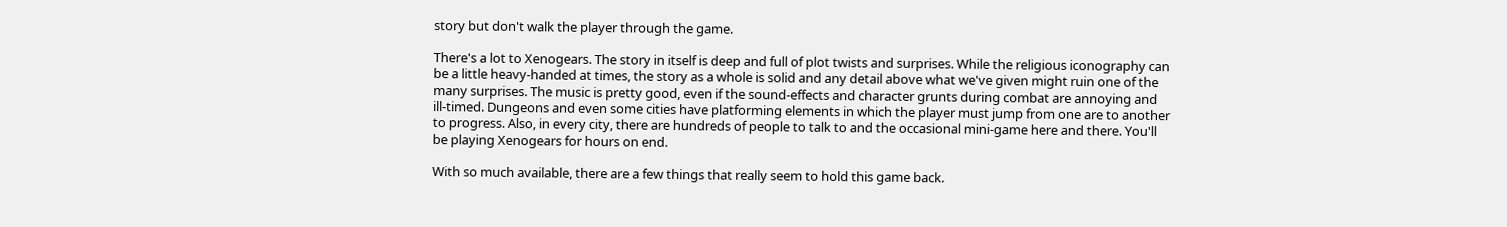story but don't walk the player through the game.

There's a lot to Xenogears. The story in itself is deep and full of plot twists and surprises. While the religious iconography can be a little heavy-handed at times, the story as a whole is solid and any detail above what we've given might ruin one of the many surprises. The music is pretty good, even if the sound-effects and character grunts during combat are annoying and ill-timed. Dungeons and even some cities have platforming elements in which the player must jump from one are to another to progress. Also, in every city, there are hundreds of people to talk to and the occasional mini-game here and there. You'll be playing Xenogears for hours on end.

With so much available, there are a few things that really seem to hold this game back.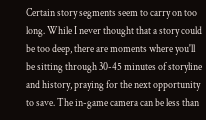Certain story segments seem to carry on too long. While I never thought that a story could be too deep, there are moments where you'll be sitting through 30-45 minutes of storyline and history, praying for the next opportunity to save. The in-game camera can be less than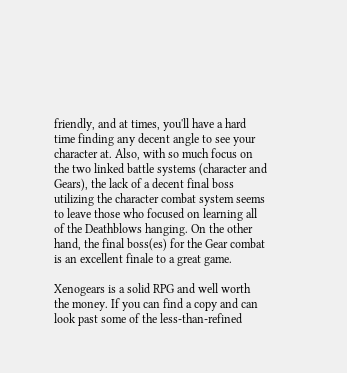friendly, and at times, you'll have a hard time finding any decent angle to see your character at. Also, with so much focus on the two linked battle systems (character and Gears), the lack of a decent final boss utilizing the character combat system seems to leave those who focused on learning all of the Deathblows hanging. On the other hand, the final boss(es) for the Gear combat is an excellent finale to a great game.

Xenogears is a solid RPG and well worth the money. If you can find a copy and can look past some of the less-than-refined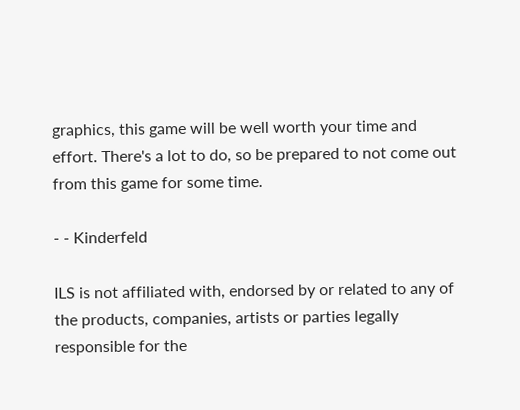graphics, this game will be well worth your time and effort. There's a lot to do, so be prepared to not come out from this game for some time.

- - Kinderfeld

ILS is not affiliated with, endorsed by or related to any of the products, companies, artists or parties legally responsible for the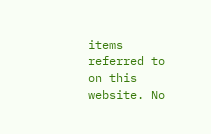items referred to on this website. No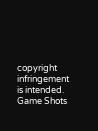copyright infringement is intended.
Game Shots